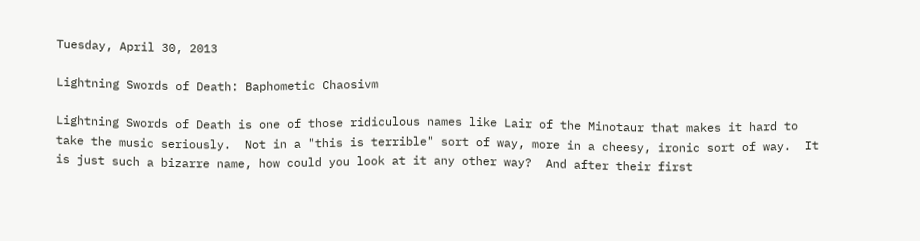Tuesday, April 30, 2013

Lightning Swords of Death: Baphometic Chaosivm

Lightning Swords of Death is one of those ridiculous names like Lair of the Minotaur that makes it hard to take the music seriously.  Not in a "this is terrible" sort of way, more in a cheesy, ironic sort of way.  It is just such a bizarre name, how could you look at it any other way?  And after their first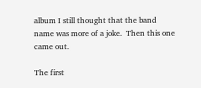album I still thought that the band name was more of a joke.  Then this one came out.

The first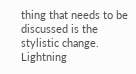thing that needs to be discussed is the stylistic change.  Lightning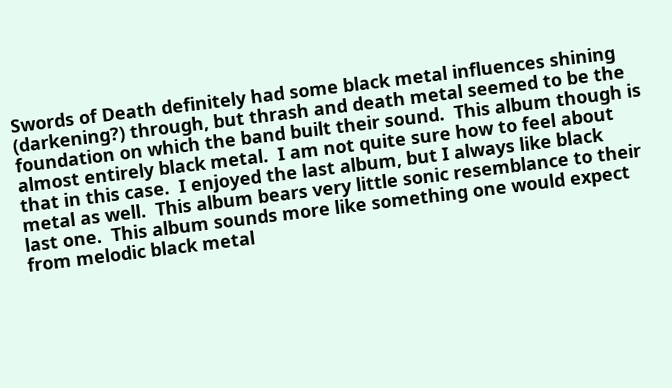Swords of Death definitely had some black metal influences shining (darkening?) through, but thrash and death metal seemed to be the foundation on which the band built their sound.  This album though is almost entirely black metal.  I am not quite sure how to feel about that in this case.  I enjoyed the last album, but I always like black metal as well.  This album bears very little sonic resemblance to their last one.  This album sounds more like something one would expect from melodic black metal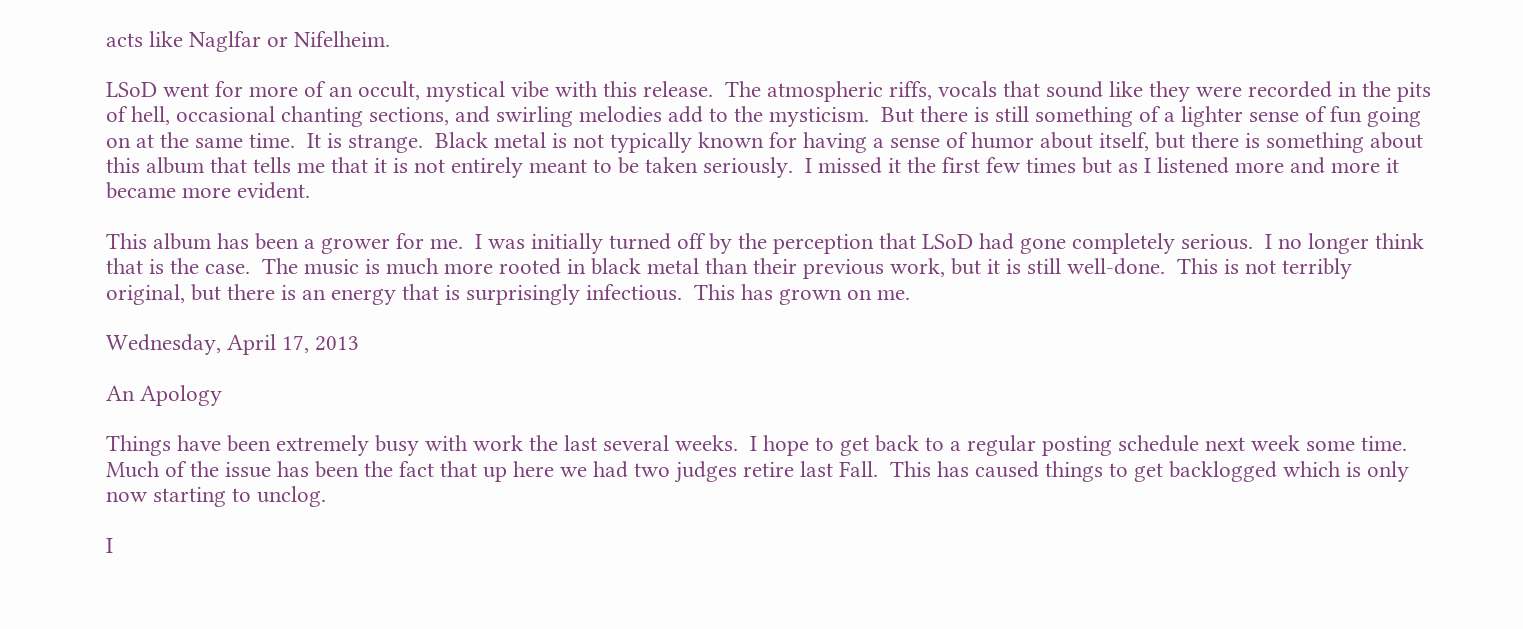acts like Naglfar or Nifelheim.

LSoD went for more of an occult, mystical vibe with this release.  The atmospheric riffs, vocals that sound like they were recorded in the pits of hell, occasional chanting sections, and swirling melodies add to the mysticism.  But there is still something of a lighter sense of fun going on at the same time.  It is strange.  Black metal is not typically known for having a sense of humor about itself, but there is something about this album that tells me that it is not entirely meant to be taken seriously.  I missed it the first few times but as I listened more and more it became more evident.

This album has been a grower for me.  I was initially turned off by the perception that LSoD had gone completely serious.  I no longer think that is the case.  The music is much more rooted in black metal than their previous work, but it is still well-done.  This is not terribly original, but there is an energy that is surprisingly infectious.  This has grown on me.

Wednesday, April 17, 2013

An Apology

Things have been extremely busy with work the last several weeks.  I hope to get back to a regular posting schedule next week some time.  Much of the issue has been the fact that up here we had two judges retire last Fall.  This has caused things to get backlogged which is only now starting to unclog.

I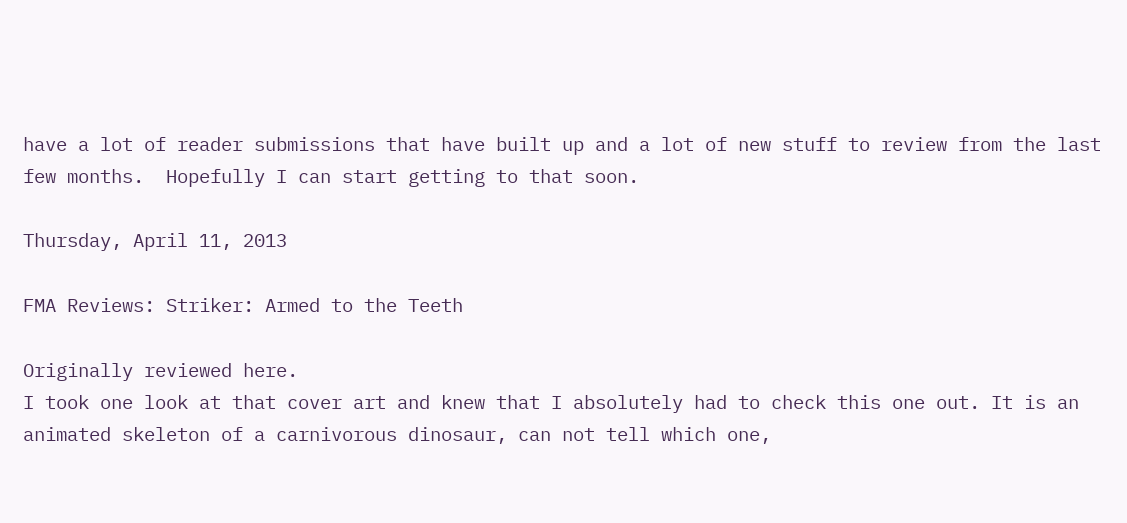have a lot of reader submissions that have built up and a lot of new stuff to review from the last few months.  Hopefully I can start getting to that soon.

Thursday, April 11, 2013

FMA Reviews: Striker: Armed to the Teeth

Originally reviewed here.
I took one look at that cover art and knew that I absolutely had to check this one out. It is an animated skeleton of a carnivorous dinosaur, can not tell which one,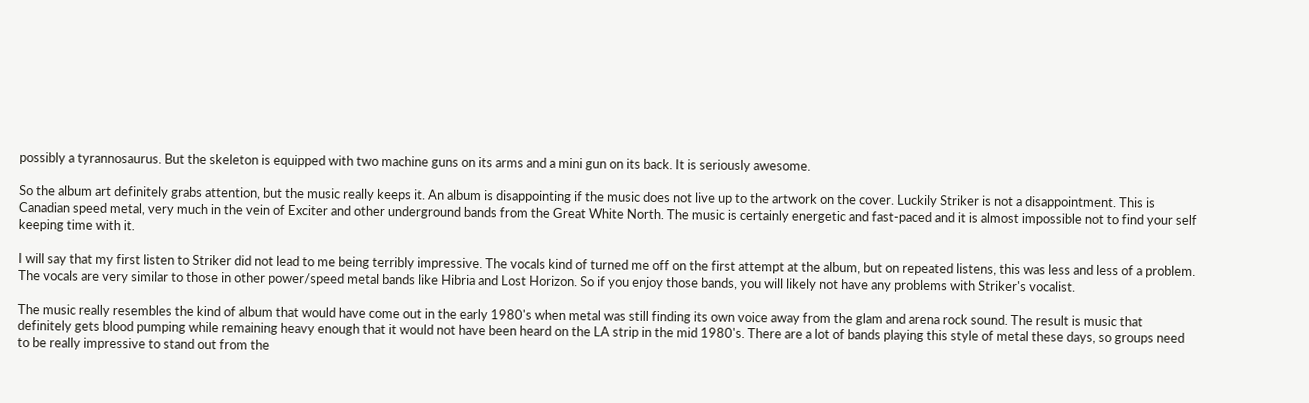possibly a tyrannosaurus. But the skeleton is equipped with two machine guns on its arms and a mini gun on its back. It is seriously awesome.

So the album art definitely grabs attention, but the music really keeps it. An album is disappointing if the music does not live up to the artwork on the cover. Luckily Striker is not a disappointment. This is Canadian speed metal, very much in the vein of Exciter and other underground bands from the Great White North. The music is certainly energetic and fast-paced and it is almost impossible not to find your self keeping time with it.

I will say that my first listen to Striker did not lead to me being terribly impressive. The vocals kind of turned me off on the first attempt at the album, but on repeated listens, this was less and less of a problem. The vocals are very similar to those in other power/speed metal bands like Hibria and Lost Horizon. So if you enjoy those bands, you will likely not have any problems with Striker's vocalist.

The music really resembles the kind of album that would have come out in the early 1980's when metal was still finding its own voice away from the glam and arena rock sound. The result is music that definitely gets blood pumping while remaining heavy enough that it would not have been heard on the LA strip in the mid 1980's. There are a lot of bands playing this style of metal these days, so groups need to be really impressive to stand out from the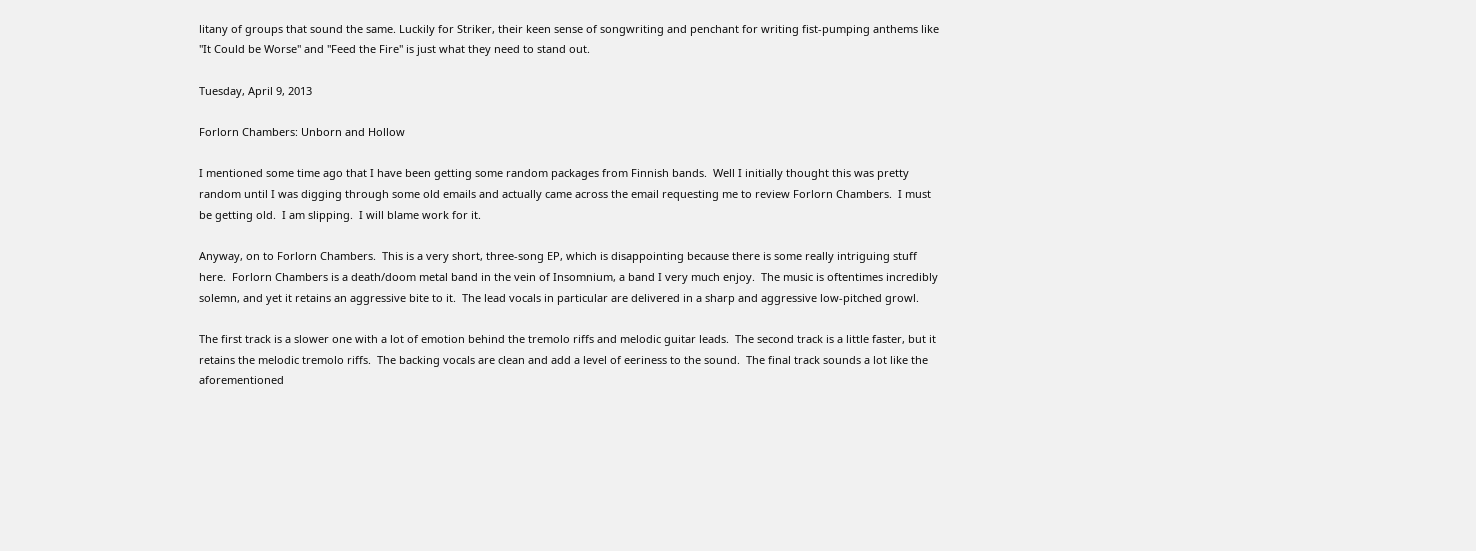litany of groups that sound the same. Luckily for Striker, their keen sense of songwriting and penchant for writing fist-pumping anthems like "It Could be Worse" and "Feed the Fire" is just what they need to stand out.

Tuesday, April 9, 2013

Forlorn Chambers: Unborn and Hollow

I mentioned some time ago that I have been getting some random packages from Finnish bands.  Well I initially thought this was pretty random until I was digging through some old emails and actually came across the email requesting me to review Forlorn Chambers.  I must be getting old.  I am slipping.  I will blame work for it.

Anyway, on to Forlorn Chambers.  This is a very short, three-song EP, which is disappointing because there is some really intriguing stuff here.  Forlorn Chambers is a death/doom metal band in the vein of Insomnium, a band I very much enjoy.  The music is oftentimes incredibly solemn, and yet it retains an aggressive bite to it.  The lead vocals in particular are delivered in a sharp and aggressive low-pitched growl.

The first track is a slower one with a lot of emotion behind the tremolo riffs and melodic guitar leads.  The second track is a little faster, but it retains the melodic tremolo riffs.  The backing vocals are clean and add a level of eeriness to the sound.  The final track sounds a lot like the aforementioned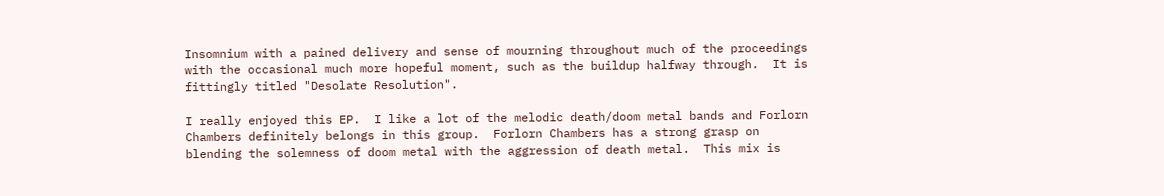Insomnium with a pained delivery and sense of mourning throughout much of the proceedings with the occasional much more hopeful moment, such as the buildup halfway through.  It is fittingly titled "Desolate Resolution".

I really enjoyed this EP.  I like a lot of the melodic death/doom metal bands and Forlorn Chambers definitely belongs in this group.  Forlorn Chambers has a strong grasp on blending the solemness of doom metal with the aggression of death metal.  This mix is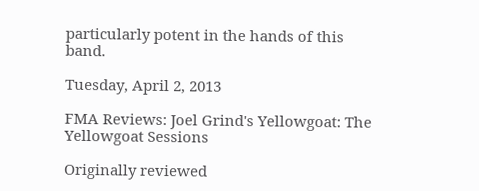particularly potent in the hands of this band.

Tuesday, April 2, 2013

FMA Reviews: Joel Grind's Yellowgoat: The Yellowgoat Sessions

Originally reviewed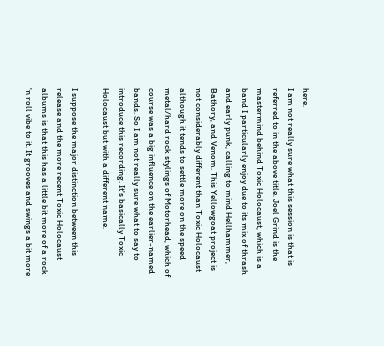here.
I am not really sure what this session is that is referred to in the above title. Joel Grind is the mastermind behind Toxic Holocaust, which is a band I particularly enjoy due to its mix of thrash and early punk, calling to mind Hellhammer, Bathory, and Venom. This Yellowgoat project is not considerably different than Toxic Holocaust although it tends to settle more on the speed metal/hard rock stylings of Motorhead, which of course was a big influence on the earlier-named bands. So I am not really sure what to say to introduce this recording. It's basically Toxic Holocaust but with a different name.

I suppose the major distinction between this release and the more recent Toxic Holocaust albums is that this has a little bit more of a rock 'n roll vibe to it. It grooves and swings a bit more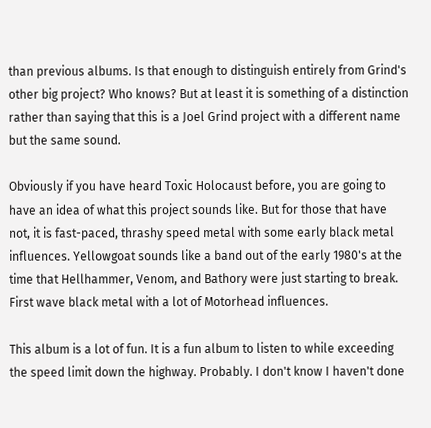than previous albums. Is that enough to distinguish entirely from Grind's other big project? Who knows? But at least it is something of a distinction rather than saying that this is a Joel Grind project with a different name but the same sound.

Obviously if you have heard Toxic Holocaust before, you are going to have an idea of what this project sounds like. But for those that have not, it is fast-paced, thrashy speed metal with some early black metal influences. Yellowgoat sounds like a band out of the early 1980's at the time that Hellhammer, Venom, and Bathory were just starting to break. First wave black metal with a lot of Motorhead influences.

This album is a lot of fun. It is a fun album to listen to while exceeding the speed limit down the highway. Probably. I don't know I haven't done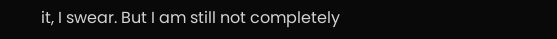it, I swear. But I am still not completely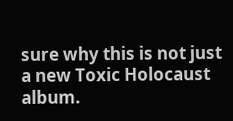sure why this is not just a new Toxic Holocaust album.